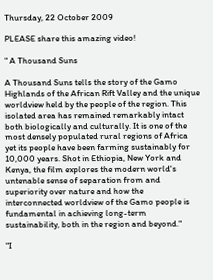Thursday, 22 October 2009

PLEASE share this amazing video!

" A Thousand Suns

A Thousand Suns tells the story of the Gamo Highlands of the African Rift Valley and the unique worldview held by the people of the region. This isolated area has remained remarkably intact both biologically and culturally. It is one of the most densely populated rural regions of Africa yet its people have been farming sustainably for 10,000 years. Shot in Ethiopia, New York and Kenya, the film explores the modern world's untenable sense of separation from and superiority over nature and how the interconnected worldview of the Gamo people is fundamental in achieving long-term sustainability, both in the region and beyond."

"I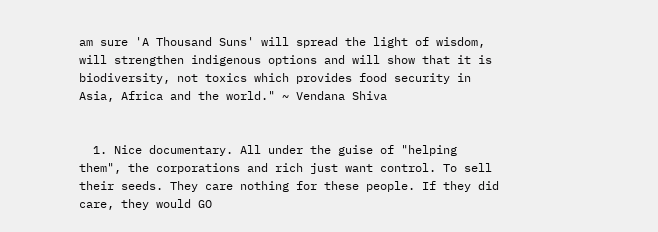am sure 'A Thousand Suns' will spread the light of wisdom, will strengthen indigenous options and will show that it is biodiversity, not toxics which provides food security in Asia, Africa and the world." ~ Vendana Shiva


  1. Nice documentary. All under the guise of "helping them", the corporations and rich just want control. To sell their seeds. They care nothing for these people. If they did care, they would GO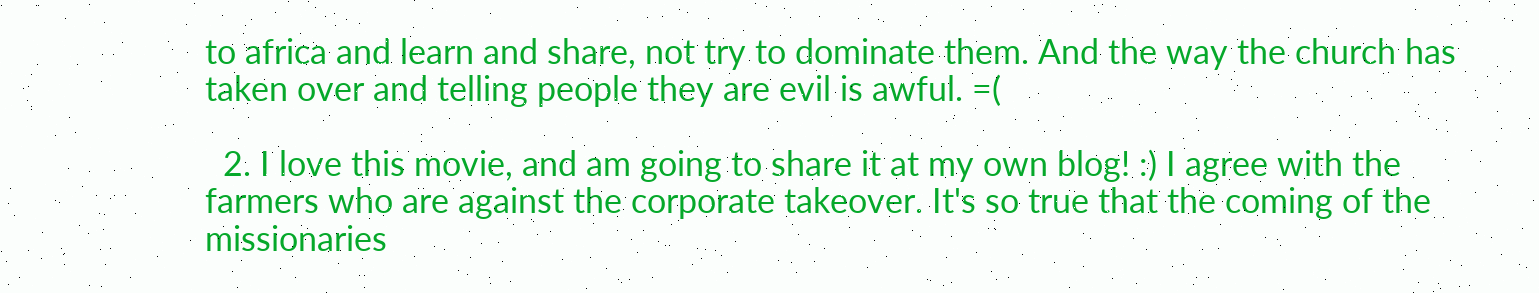to africa and learn and share, not try to dominate them. And the way the church has taken over and telling people they are evil is awful. =(

  2. I love this movie, and am going to share it at my own blog! :) I agree with the farmers who are against the corporate takeover. It's so true that the coming of the missionaries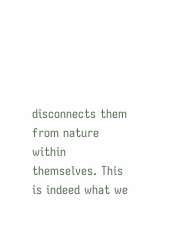disconnects them from nature within themselves. This is indeed what we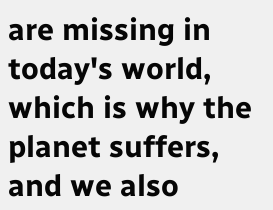are missing in today's world, which is why the planet suffers, and we also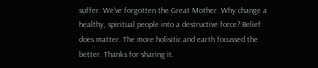suffer. We've forgotten the Great Mother. Why change a healthy, spiritual people into a destructive force? Belief does matter. The more holisitic and earth focussed the better. Thanks for sharing it.